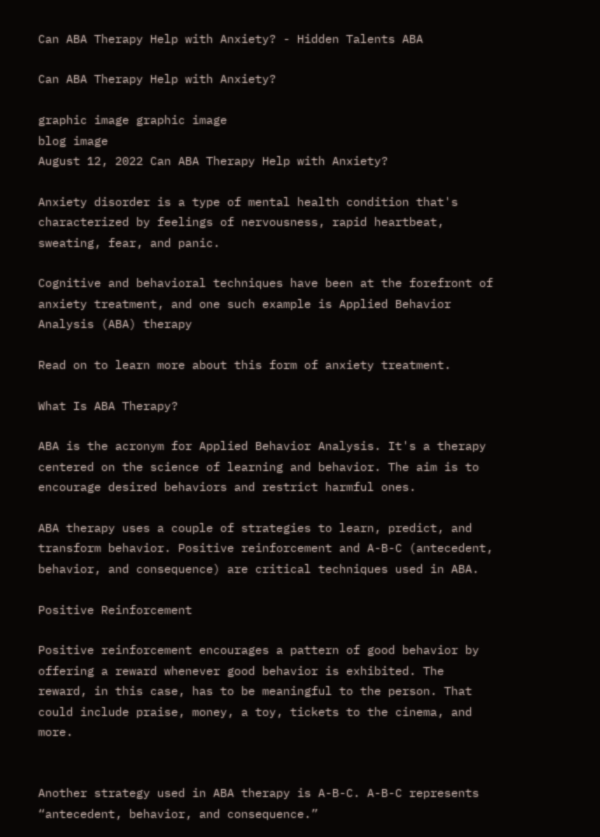Can ABA Therapy Help with Anxiety? - Hidden Talents ABA

Can ABA Therapy Help with Anxiety?

graphic image graphic image
blog image
August 12, 2022 Can ABA Therapy Help with Anxiety?

Anxiety disorder is a type of mental health condition that's characterized by feelings of nervousness, rapid heartbeat, sweating, fear, and panic.

Cognitive and behavioral techniques have been at the forefront of anxiety treatment, and one such example is Applied Behavior Analysis (ABA) therapy

Read on to learn more about this form of anxiety treatment.

What Is ABA Therapy?

ABA is the acronym for Applied Behavior Analysis. It's a therapy centered on the science of learning and behavior. The aim is to encourage desired behaviors and restrict harmful ones.

ABA therapy uses a couple of strategies to learn, predict, and transform behavior. Positive reinforcement and A-B-C (antecedent, behavior, and consequence) are critical techniques used in ABA.

Positive Reinforcement

Positive reinforcement encourages a pattern of good behavior by offering a reward whenever good behavior is exhibited. The reward, in this case, has to be meaningful to the person. That could include praise, money, a toy, tickets to the cinema, and more.


Another strategy used in ABA therapy is A-B-C. A-B-C represents “antecedent, behavior, and consequence.”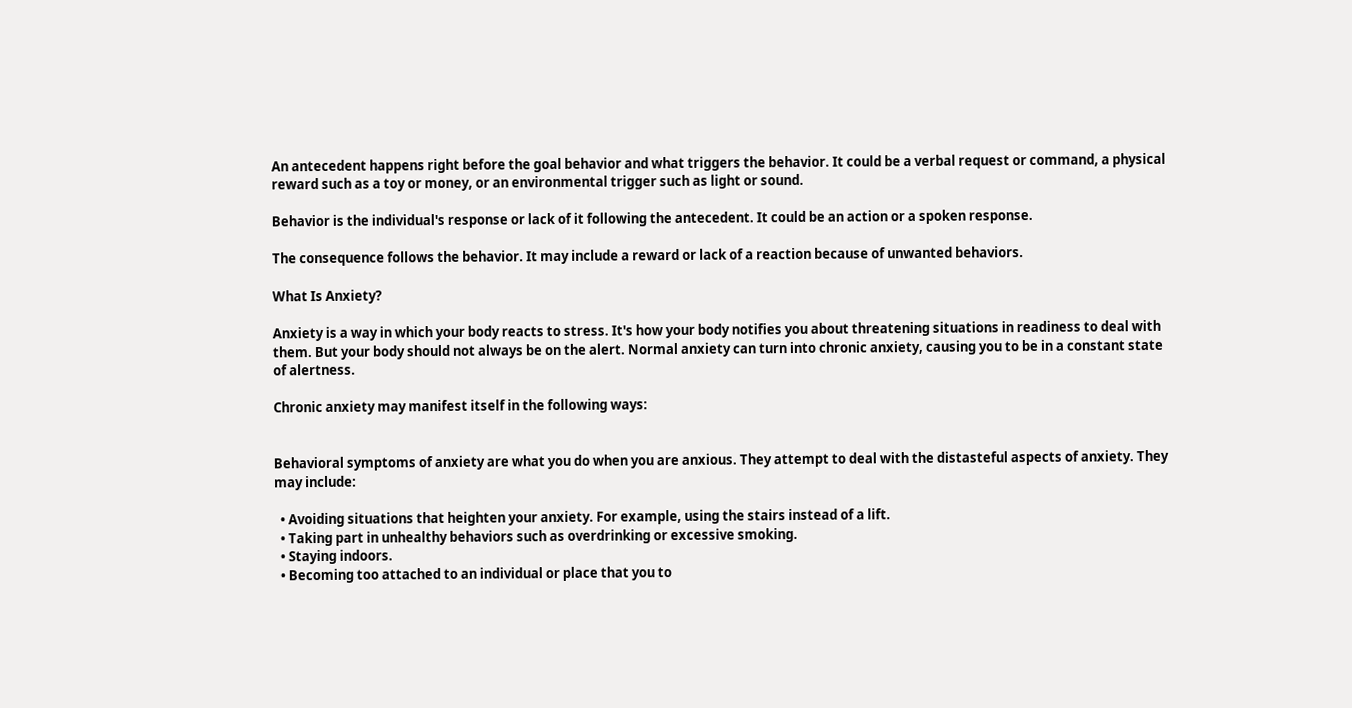An antecedent happens right before the goal behavior and what triggers the behavior. It could be a verbal request or command, a physical reward such as a toy or money, or an environmental trigger such as light or sound.

Behavior is the individual's response or lack of it following the antecedent. It could be an action or a spoken response.

The consequence follows the behavior. It may include a reward or lack of a reaction because of unwanted behaviors.

What Is Anxiety?

Anxiety is a way in which your body reacts to stress. It's how your body notifies you about threatening situations in readiness to deal with them. But your body should not always be on the alert. Normal anxiety can turn into chronic anxiety, causing you to be in a constant state of alertness.

Chronic anxiety may manifest itself in the following ways:


Behavioral symptoms of anxiety are what you do when you are anxious. They attempt to deal with the distasteful aspects of anxiety. They may include:

  • Avoiding situations that heighten your anxiety. For example, using the stairs instead of a lift.
  • Taking part in unhealthy behaviors such as overdrinking or excessive smoking.
  • Staying indoors.
  • Becoming too attached to an individual or place that you to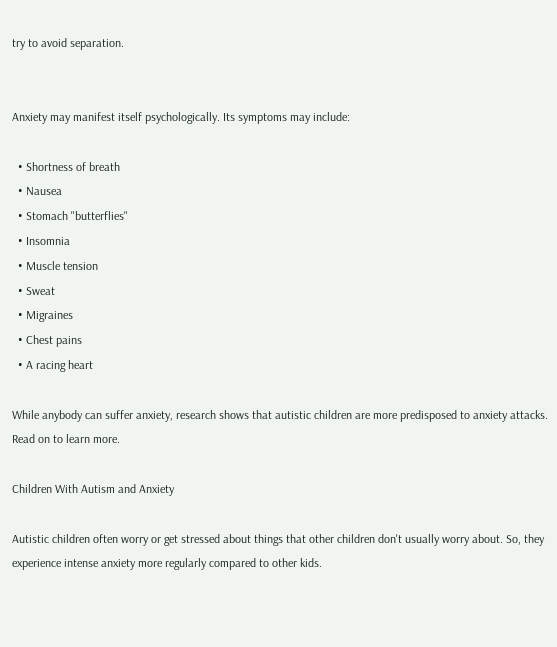try to avoid separation.


Anxiety may manifest itself psychologically. Its symptoms may include:

  • Shortness of breath
  • Nausea
  • Stomach "butterflies"
  • Insomnia
  • Muscle tension
  • Sweat
  • Migraines
  • Chest pains
  • A racing heart

While anybody can suffer anxiety, research shows that autistic children are more predisposed to anxiety attacks. Read on to learn more.

Children With Autism and Anxiety

Autistic children often worry or get stressed about things that other children don't usually worry about. So, they experience intense anxiety more regularly compared to other kids.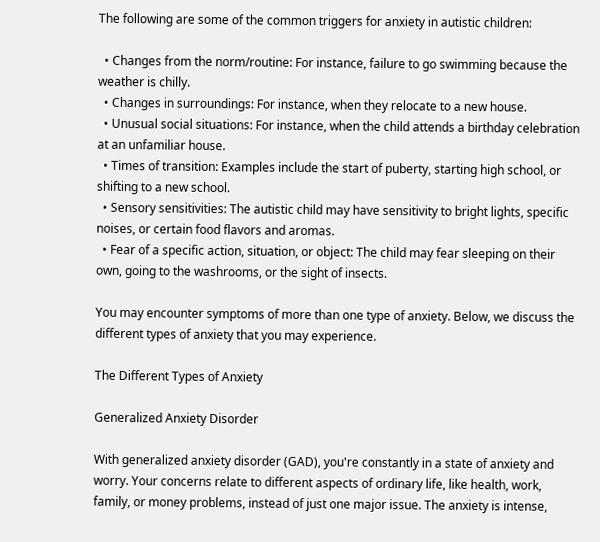The following are some of the common triggers for anxiety in autistic children:

  • Changes from the norm/routine: For instance, failure to go swimming because the weather is chilly.
  • Changes in surroundings: For instance, when they relocate to a new house.
  • Unusual social situations: For instance, when the child attends a birthday celebration at an unfamiliar house.
  • Times of transition: Examples include the start of puberty, starting high school, or shifting to a new school.
  • Sensory sensitivities: The autistic child may have sensitivity to bright lights, specific noises, or certain food flavors and aromas.
  • Fear of a specific action, situation, or object: The child may fear sleeping on their own, going to the washrooms, or the sight of insects.

You may encounter symptoms of more than one type of anxiety. Below, we discuss the different types of anxiety that you may experience.

The Different Types of Anxiety

Generalized Anxiety Disorder

With generalized anxiety disorder (GAD), you're constantly in a state of anxiety and worry. Your concerns relate to different aspects of ordinary life, like health, work, family, or money problems, instead of just one major issue. The anxiety is intense,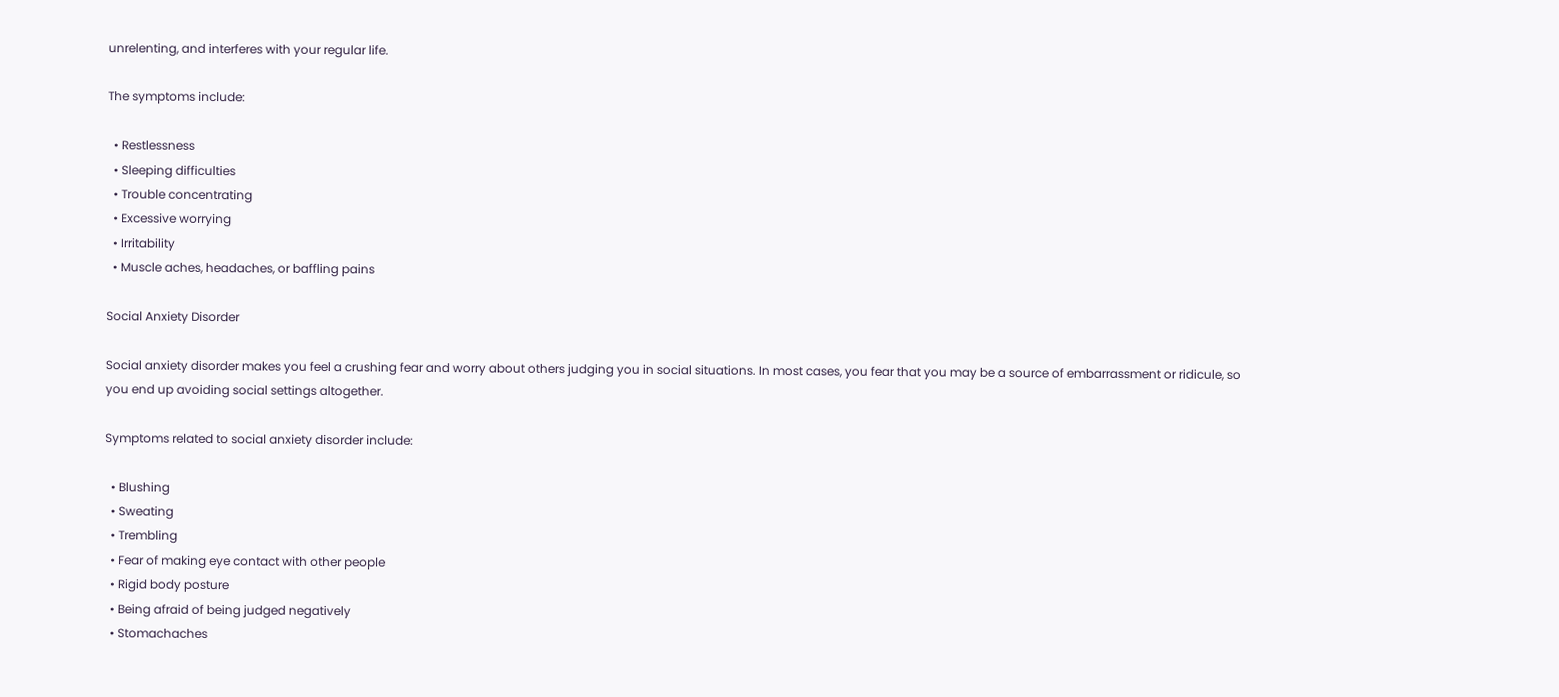unrelenting, and interferes with your regular life.

The symptoms include:

  • Restlessness
  • Sleeping difficulties
  • Trouble concentrating
  • Excessive worrying
  • Irritability
  • Muscle aches, headaches, or baffling pains

Social Anxiety Disorder

Social anxiety disorder makes you feel a crushing fear and worry about others judging you in social situations. In most cases, you fear that you may be a source of embarrassment or ridicule, so you end up avoiding social settings altogether.

Symptoms related to social anxiety disorder include:

  • Blushing
  • Sweating
  • Trembling
  • Fear of making eye contact with other people
  • Rigid body posture
  • Being afraid of being judged negatively
  • Stomachaches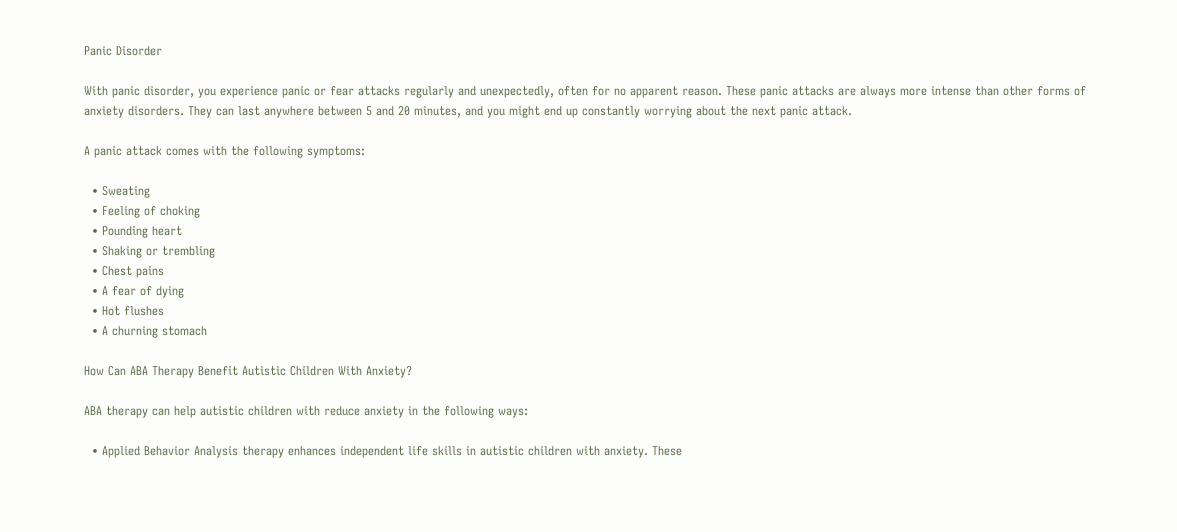Panic Disorder

With panic disorder, you experience panic or fear attacks regularly and unexpectedly, often for no apparent reason. These panic attacks are always more intense than other forms of anxiety disorders. They can last anywhere between 5 and 20 minutes, and you might end up constantly worrying about the next panic attack.

A panic attack comes with the following symptoms:

  • Sweating
  • Feeling of choking
  • Pounding heart
  • Shaking or trembling
  • Chest pains
  • A fear of dying
  • Hot flushes
  • A churning stomach

How Can ABA Therapy Benefit Autistic Children With Anxiety?

ABA therapy can help autistic children with reduce anxiety in the following ways:

  • Applied Behavior Analysis therapy enhances independent life skills in autistic children with anxiety. These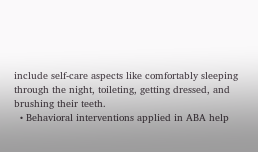include self-care aspects like comfortably sleeping through the night, toileting, getting dressed, and brushing their teeth.
  • Behavioral interventions applied in ABA help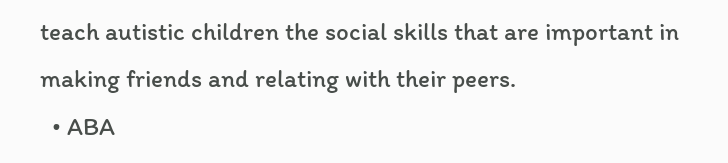teach autistic children the social skills that are important in making friends and relating with their peers.
  • ABA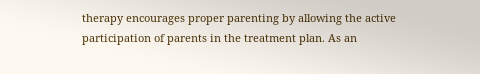therapy encourages proper parenting by allowing the active participation of parents in the treatment plan. As an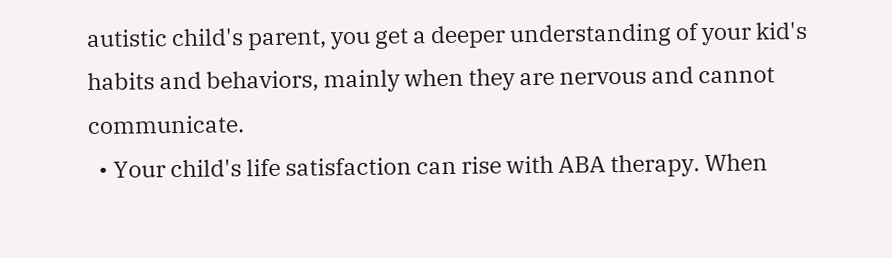autistic child's parent, you get a deeper understanding of your kid's habits and behaviors, mainly when they are nervous and cannot communicate.
  • Your child's life satisfaction can rise with ABA therapy. When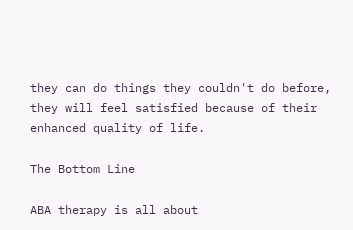they can do things they couldn't do before, they will feel satisfied because of their enhanced quality of life.

The Bottom Line

ABA therapy is all about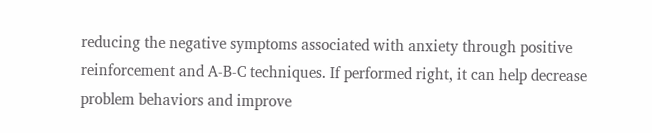reducing the negative symptoms associated with anxiety through positive reinforcement and A-B-C techniques. If performed right, it can help decrease problem behaviors and improve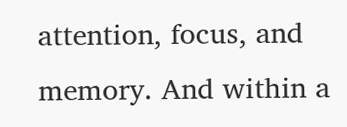attention, focus, and memory. And within a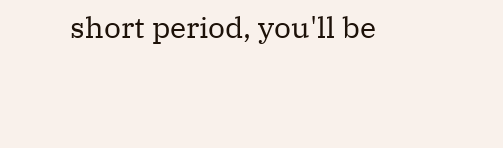short period, you'll be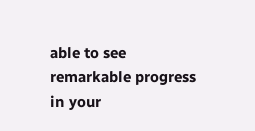able to see remarkable progress in your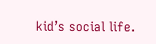kid’s social life.